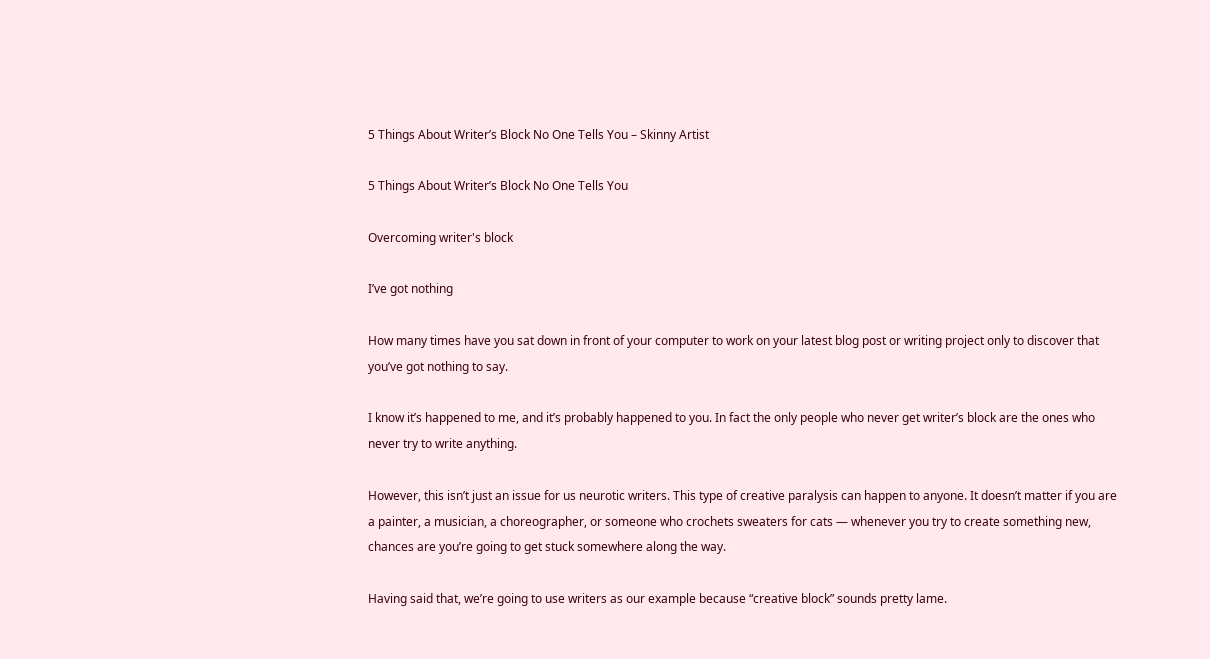5 Things About Writer’s Block No One Tells You – Skinny Artist

5 Things About Writer’s Block No One Tells You

Overcoming writer's block

I’ve got nothing

How many times have you sat down in front of your computer to work on your latest blog post or writing project only to discover that you’ve got nothing to say.

I know it’s happened to me, and it’s probably happened to you. In fact the only people who never get writer’s block are the ones who never try to write anything.

However, this isn’t just an issue for us neurotic writers. This type of creative paralysis can happen to anyone. It doesn’t matter if you are a painter, a musician, a choreographer, or someone who crochets sweaters for cats — whenever you try to create something new, chances are you’re going to get stuck somewhere along the way.

Having said that, we’re going to use writers as our example because “creative block” sounds pretty lame.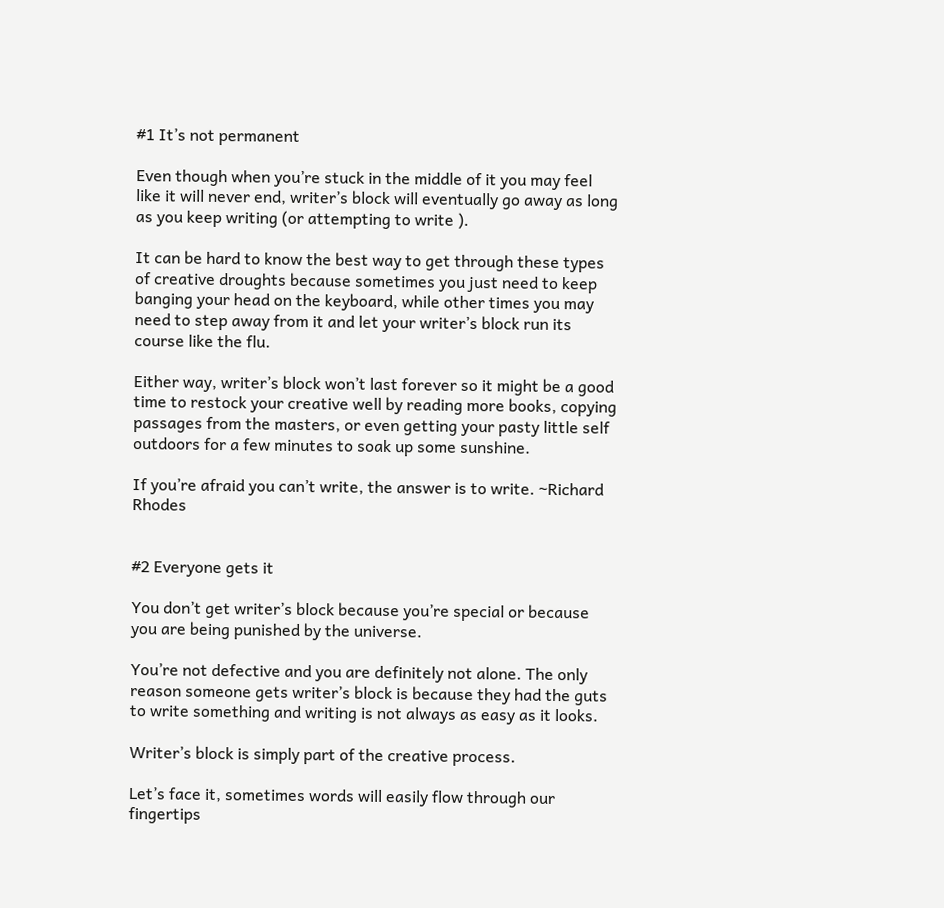#1 It’s not permanent

Even though when you’re stuck in the middle of it you may feel like it will never end, writer’s block will eventually go away as long as you keep writing (or attempting to write ).

It can be hard to know the best way to get through these types of creative droughts because sometimes you just need to keep banging your head on the keyboard, while other times you may need to step away from it and let your writer’s block run its course like the flu.

Either way, writer’s block won’t last forever so it might be a good time to restock your creative well by reading more books, copying passages from the masters, or even getting your pasty little self outdoors for a few minutes to soak up some sunshine.

If you’re afraid you can’t write, the answer is to write. ~Richard Rhodes


#2 Everyone gets it

You don’t get writer’s block because you’re special or because you are being punished by the universe.

You’re not defective and you are definitely not alone. The only reason someone gets writer’s block is because they had the guts to write something and writing is not always as easy as it looks.

Writer’s block is simply part of the creative process.

Let’s face it, sometimes words will easily flow through our fingertips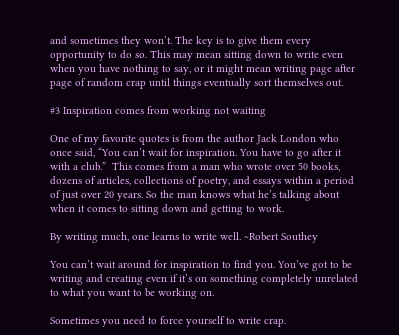and sometimes they won’t. The key is to give them every opportunity to do so. This may mean sitting down to write even when you have nothing to say, or it might mean writing page after page of random crap until things eventually sort themselves out.

#3 Inspiration comes from working not waiting

One of my favorite quotes is from the author Jack London who once said, “You can’t wait for inspiration. You have to go after it with a club.”  This comes from a man who wrote over 50 books, dozens of articles, collections of poetry, and essays within a period of just over 20 years. So the man knows what he’s talking about when it comes to sitting down and getting to work.

By writing much, one learns to write well. ~Robert Southey

You can’t wait around for inspiration to find you. You’ve got to be writing and creating even if it’s on something completely unrelated to what you want to be working on.

Sometimes you need to force yourself to write crap.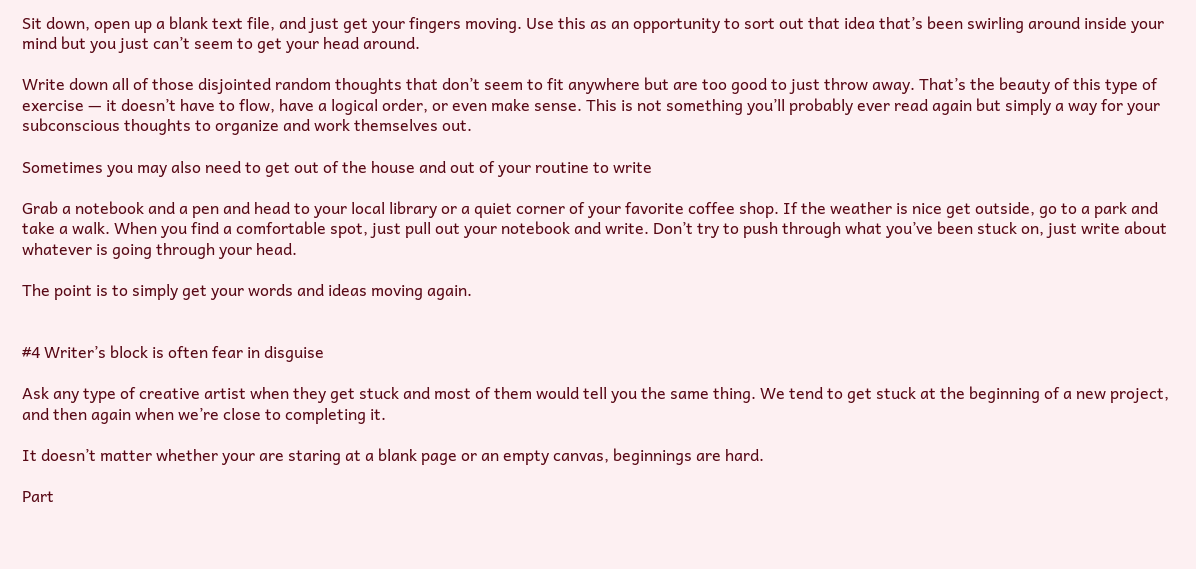Sit down, open up a blank text file, and just get your fingers moving. Use this as an opportunity to sort out that idea that’s been swirling around inside your mind but you just can’t seem to get your head around.

Write down all of those disjointed random thoughts that don’t seem to fit anywhere but are too good to just throw away. That’s the beauty of this type of exercise — it doesn’t have to flow, have a logical order, or even make sense. This is not something you’ll probably ever read again but simply a way for your subconscious thoughts to organize and work themselves out.

Sometimes you may also need to get out of the house and out of your routine to write

Grab a notebook and a pen and head to your local library or a quiet corner of your favorite coffee shop. If the weather is nice get outside, go to a park and take a walk. When you find a comfortable spot, just pull out your notebook and write. Don’t try to push through what you’ve been stuck on, just write about whatever is going through your head.

The point is to simply get your words and ideas moving again.


#4 Writer’s block is often fear in disguise

Ask any type of creative artist when they get stuck and most of them would tell you the same thing. We tend to get stuck at the beginning of a new project, and then again when we’re close to completing it.

It doesn’t matter whether your are staring at a blank page or an empty canvas, beginnings are hard.

Part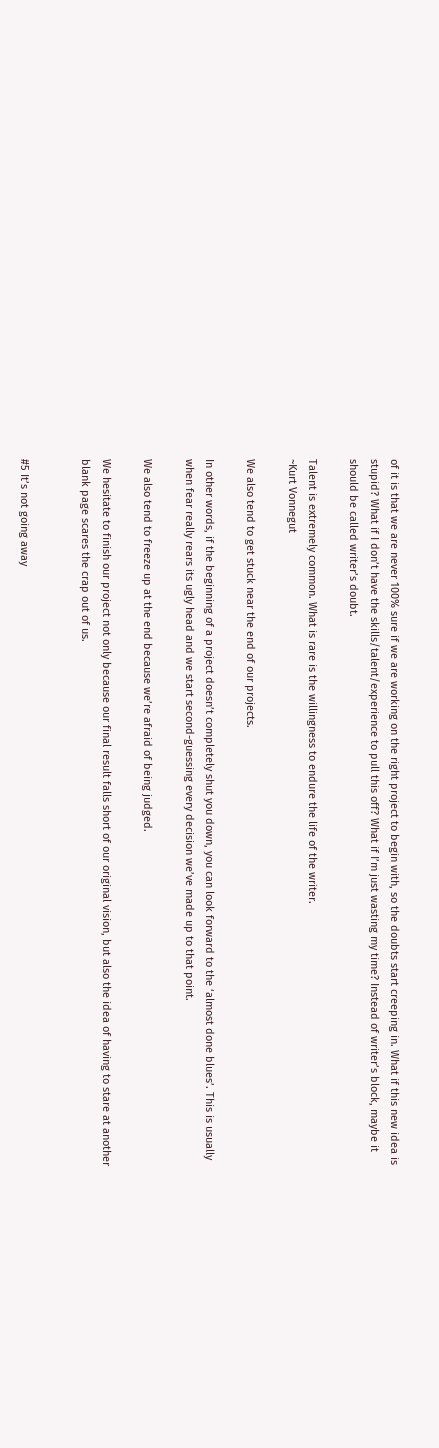of it is that we are never 100% sure if we are working on the right project to begin with, so the doubts start creeping in. What if this new idea is stupid? What if I don’t have the skills/talent/experience to pull this off? What if I’m just wasting my time? Instead of writer’s block, maybe it should be called writer’s doubt.

Talent is extremely common. What is rare is the willingness to endure the life of the writer.
~Kurt Vonnegut

We also tend to get stuck near the end of our projects.

In other words, if the beginning of a project doesn’t completely shut you down, you can look forward to the ‘almost done blues’. This is usually when fear really rears its ugly head and we start second-guessing every decision we’ve made up to that point.

We also tend to freeze up at the end because we’re afraid of being judged.

We hesitate to finish our project not only because our final result falls short of our original vision, but also the idea of having to stare at another blank page scares the crap out of us.


#5 It’s not going away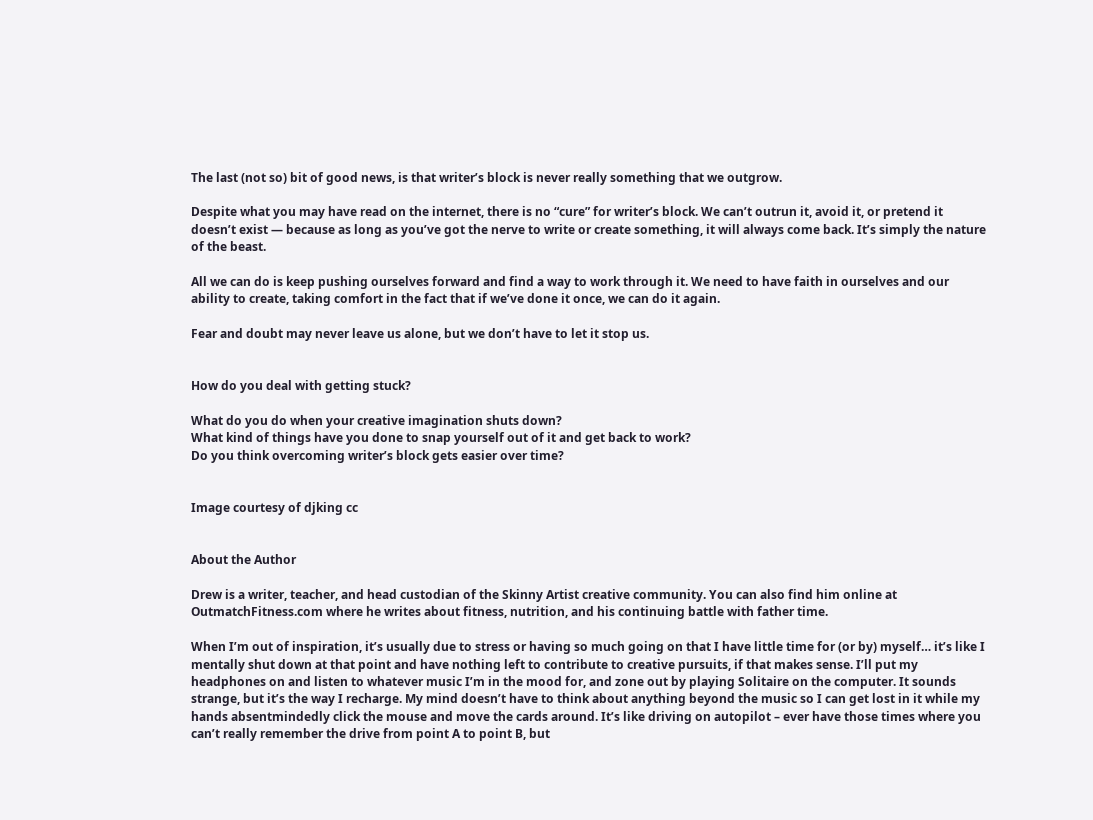The last (not so) bit of good news, is that writer’s block is never really something that we outgrow.

Despite what you may have read on the internet, there is no “cure” for writer’s block. We can’t outrun it, avoid it, or pretend it doesn’t exist — because as long as you’ve got the nerve to write or create something, it will always come back. It’s simply the nature of the beast.

All we can do is keep pushing ourselves forward and find a way to work through it. We need to have faith in ourselves and our ability to create, taking comfort in the fact that if we’ve done it once, we can do it again.

Fear and doubt may never leave us alone, but we don’t have to let it stop us.


How do you deal with getting stuck?

What do you do when your creative imagination shuts down?
What kind of things have you done to snap yourself out of it and get back to work?
Do you think overcoming writer’s block gets easier over time?


Image courtesy of djking cc


About the Author

Drew is a writer, teacher, and head custodian of the Skinny Artist creative community. You can also find him online at OutmatchFitness.com where he writes about fitness, nutrition, and his continuing battle with father time.

When I’m out of inspiration, it’s usually due to stress or having so much going on that I have little time for (or by) myself… it’s like I mentally shut down at that point and have nothing left to contribute to creative pursuits, if that makes sense. I’ll put my headphones on and listen to whatever music I’m in the mood for, and zone out by playing Solitaire on the computer. It sounds strange, but it’s the way I recharge. My mind doesn’t have to think about anything beyond the music so I can get lost in it while my hands absentmindedly click the mouse and move the cards around. It’s like driving on autopilot – ever have those times where you can’t really remember the drive from point A to point B, but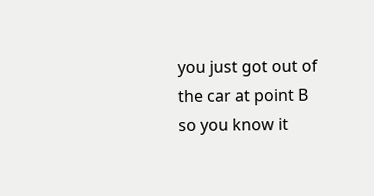you just got out of the car at point B so you know it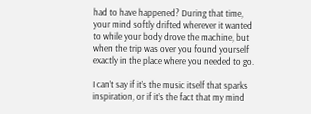had to have happened? During that time, your mind softly drifted wherever it wanted to while your body drove the machine, but when the trip was over you found yourself exactly in the place where you needed to go.

I can’t say if it’s the music itself that sparks inspiration, or if it’s the fact that my mind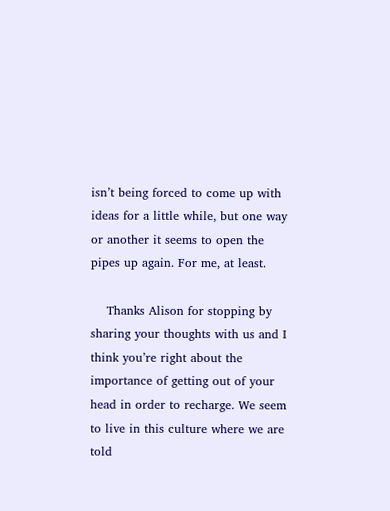isn’t being forced to come up with ideas for a little while, but one way or another it seems to open the pipes up again. For me, at least.

    Thanks Alison for stopping by sharing your thoughts with us and I think you’re right about the importance of getting out of your head in order to recharge. We seem to live in this culture where we are told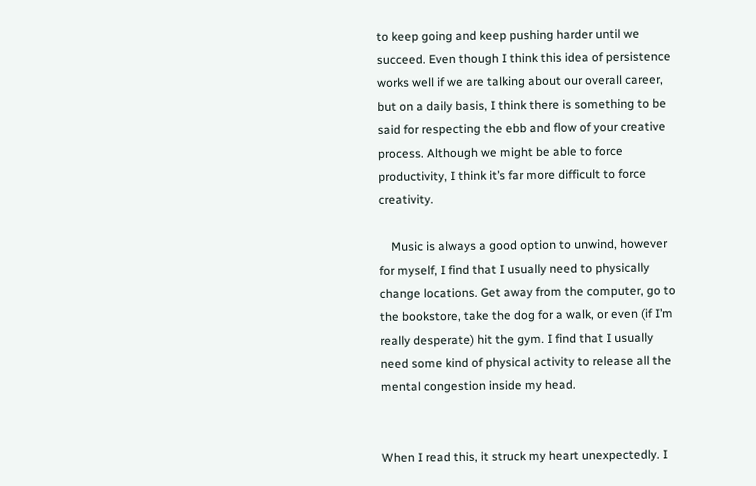to keep going and keep pushing harder until we succeed. Even though I think this idea of persistence works well if we are talking about our overall career, but on a daily basis, I think there is something to be said for respecting the ebb and flow of your creative process. Although we might be able to force productivity, I think it’s far more difficult to force creativity.

    Music is always a good option to unwind, however for myself, I find that I usually need to physically change locations. Get away from the computer, go to the bookstore, take the dog for a walk, or even (if I’m really desperate) hit the gym. I find that I usually need some kind of physical activity to release all the mental congestion inside my head.


When I read this, it struck my heart unexpectedly. I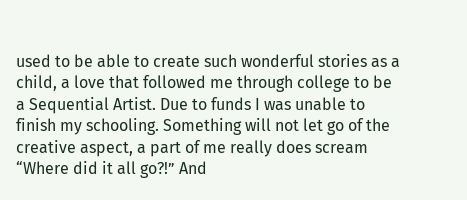used to be able to create such wonderful stories as a child, a love that followed me through college to be a Sequential Artist. Due to funds I was unable to finish my schooling. Something will not let go of the creative aspect, a part of me really does scream “Where did it all go?!” And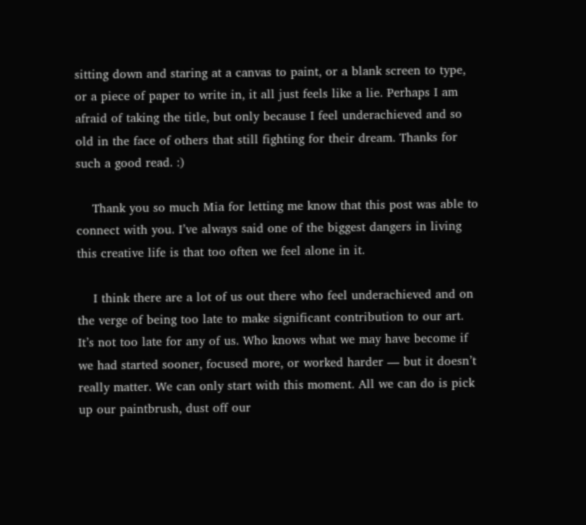sitting down and staring at a canvas to paint, or a blank screen to type, or a piece of paper to write in, it all just feels like a lie. Perhaps I am afraid of taking the title, but only because I feel underachieved and so old in the face of others that still fighting for their dream. Thanks for such a good read. :)

    Thank you so much Mia for letting me know that this post was able to connect with you. I’ve always said one of the biggest dangers in living this creative life is that too often we feel alone in it.

    I think there are a lot of us out there who feel underachieved and on the verge of being too late to make significant contribution to our art. It’s not too late for any of us. Who knows what we may have become if we had started sooner, focused more, or worked harder — but it doesn’t really matter. We can only start with this moment. All we can do is pick up our paintbrush, dust off our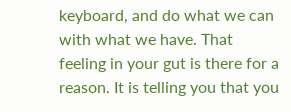keyboard, and do what we can with what we have. That feeling in your gut is there for a reason. It is telling you that you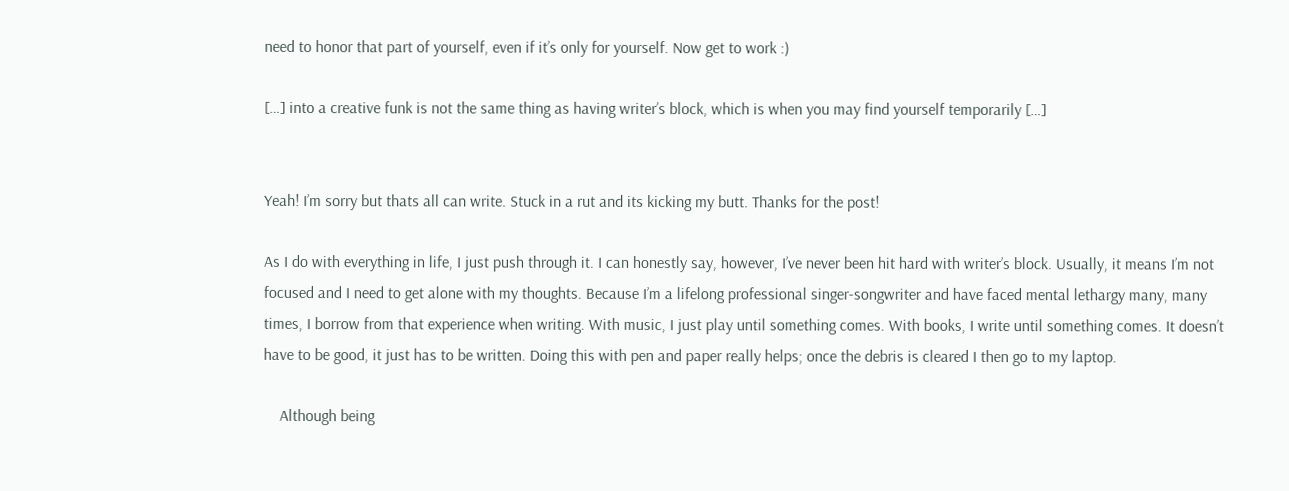need to honor that part of yourself, even if it’s only for yourself. Now get to work :)

[…] into a creative funk is not the same thing as having writer’s block, which is when you may find yourself temporarily […]


Yeah! I’m sorry but thats all can write. Stuck in a rut and its kicking my butt. Thanks for the post!

As I do with everything in life, I just push through it. I can honestly say, however, I’ve never been hit hard with writer’s block. Usually, it means I’m not focused and I need to get alone with my thoughts. Because I’m a lifelong professional singer-songwriter and have faced mental lethargy many, many times, I borrow from that experience when writing. With music, I just play until something comes. With books, I write until something comes. It doesn’t have to be good, it just has to be written. Doing this with pen and paper really helps; once the debris is cleared I then go to my laptop.

    Although being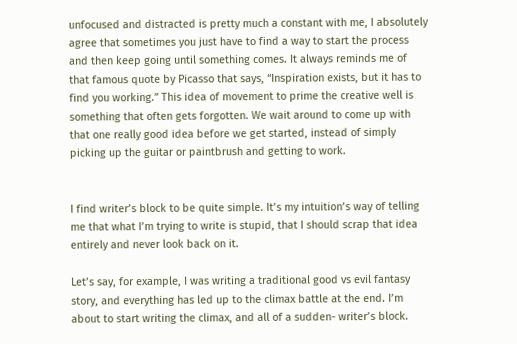unfocused and distracted is pretty much a constant with me, I absolutely agree that sometimes you just have to find a way to start the process and then keep going until something comes. It always reminds me of that famous quote by Picasso that says, “Inspiration exists, but it has to find you working.” This idea of movement to prime the creative well is something that often gets forgotten. We wait around to come up with that one really good idea before we get started, instead of simply picking up the guitar or paintbrush and getting to work.


I find writer’s block to be quite simple. It’s my intuition’s way of telling me that what I’m trying to write is stupid, that I should scrap that idea entirely and never look back on it.

Let’s say, for example, I was writing a traditional good vs evil fantasy story, and everything has led up to the climax battle at the end. I’m about to start writing the climax, and all of a sudden- writer’s block.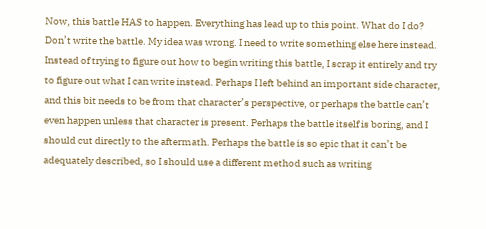Now, this battle HAS to happen. Everything has lead up to this point. What do I do?
Don’t write the battle. My idea was wrong. I need to write something else here instead. Instead of trying to figure out how to begin writing this battle, I scrap it entirely and try to figure out what I can write instead. Perhaps I left behind an important side character, and this bit needs to be from that character’s perspective, or perhaps the battle can’t even happen unless that character is present. Perhaps the battle itself is boring, and I should cut directly to the aftermath. Perhaps the battle is so epic that it can’t be adequately described, so I should use a different method such as writing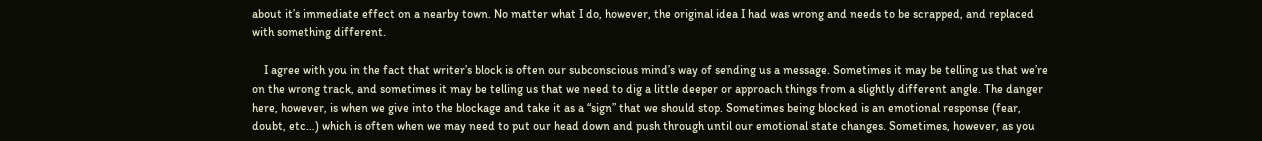about it’s immediate effect on a nearby town. No matter what I do, however, the original idea I had was wrong and needs to be scrapped, and replaced with something different.

    I agree with you in the fact that writer’s block is often our subconscious mind’s way of sending us a message. Sometimes it may be telling us that we’re on the wrong track, and sometimes it may be telling us that we need to dig a little deeper or approach things from a slightly different angle. The danger here, however, is when we give into the blockage and take it as a “sign” that we should stop. Sometimes being blocked is an emotional response (fear, doubt, etc…) which is often when we may need to put our head down and push through until our emotional state changes. Sometimes, however, as you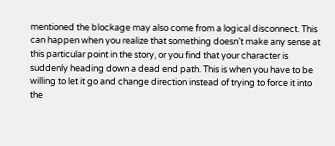mentioned the blockage may also come from a logical disconnect. This can happen when you realize that something doesn’t make any sense at this particular point in the story, or you find that your character is suddenly heading down a dead end path. This is when you have to be willing to let it go and change direction instead of trying to force it into the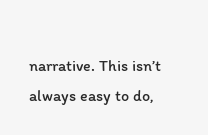narrative. This isn’t always easy to do,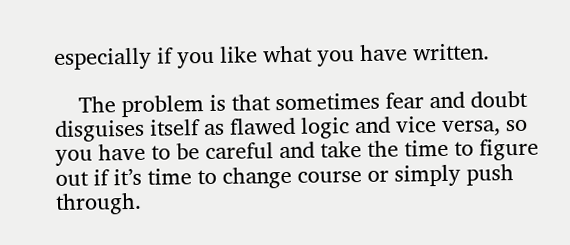especially if you like what you have written.

    The problem is that sometimes fear and doubt disguises itself as flawed logic and vice versa, so you have to be careful and take the time to figure out if it’s time to change course or simply push through.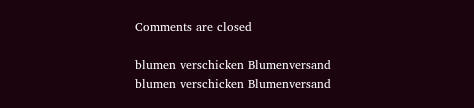Comments are closed

blumen verschicken Blumenversand
blumen verschicken Blumenversand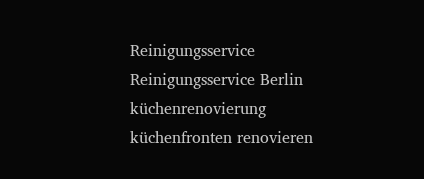Reinigungsservice Reinigungsservice Berlin
küchenrenovierung küchenfronten renovieren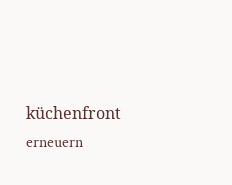küchenfront erneuern